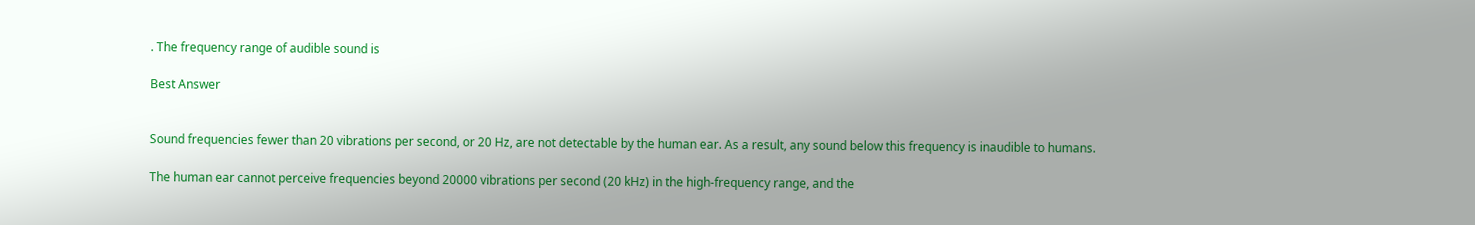. The frequency range of audible sound is

Best Answer


Sound frequencies fewer than 20 vibrations per second, or 20 Hz, are not detectable by the human ear. As a result, any sound below this frequency is inaudible to humans.

The human ear cannot perceive frequencies beyond 20000 vibrations per second (20 kHz) in the high-frequency range, and the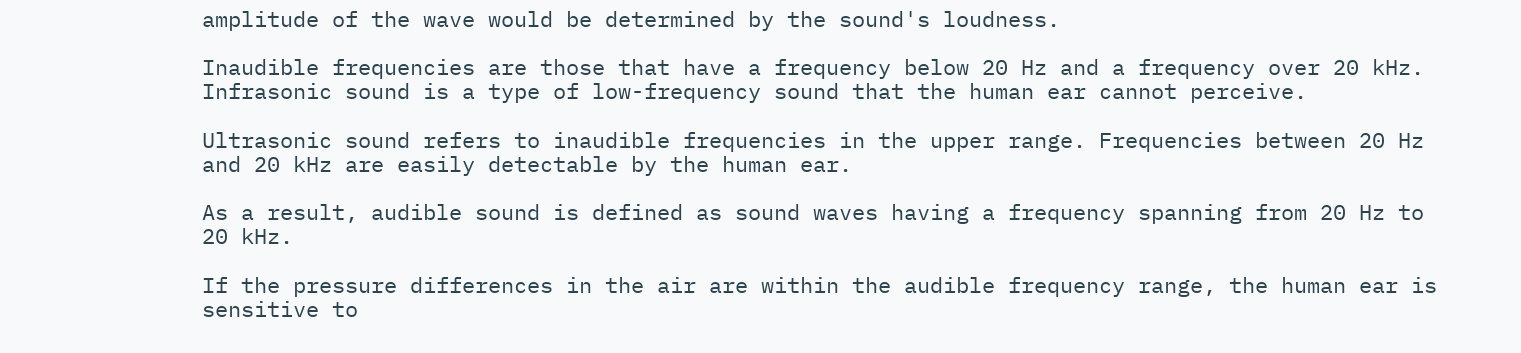amplitude of the wave would be determined by the sound's loudness.

Inaudible frequencies are those that have a frequency below 20 Hz and a frequency over 20 kHz. Infrasonic sound is a type of low-frequency sound that the human ear cannot perceive.

Ultrasonic sound refers to inaudible frequencies in the upper range. Frequencies between 20 Hz and 20 kHz are easily detectable by the human ear.

As a result, audible sound is defined as sound waves having a frequency spanning from 20 Hz to 20 kHz.

If the pressure differences in the air are within the audible frequency range, the human ear is sensitive to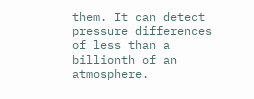them. It can detect pressure differences of less than a billionth of an atmosphere.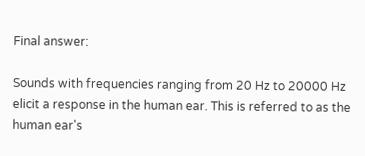Final answer:

Sounds with frequencies ranging from 20 Hz to 20000 Hz elicit a response in the human ear. This is referred to as the human ear's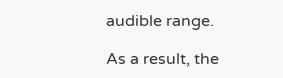audible range.

As a result, the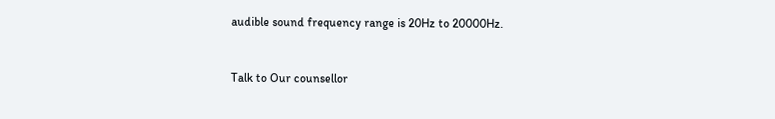audible sound frequency range is 20Hz to 20000Hz.


Talk to Our counsellor